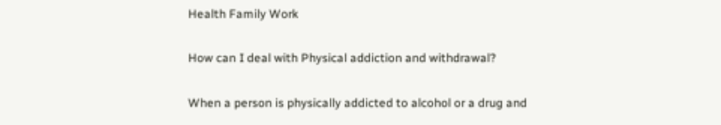Health Family Work

How can I deal with Physical addiction and withdrawal?

When a person is physically addicted to alcohol or a drug and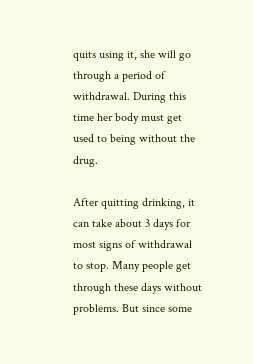quits using it, she will go through a period of withdrawal. During this time her body must get used to being without the drug.

After quitting drinking, it can take about 3 days for most signs of withdrawal to stop. Many people get through these days without problems. But since some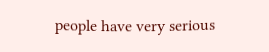people have very serious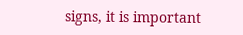signs, it is important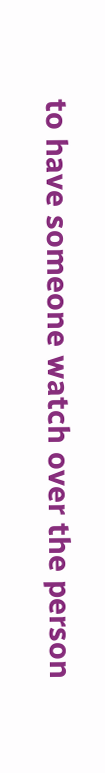to have someone watch over the person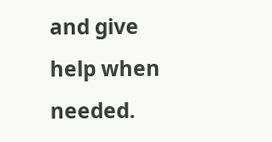and give help when needed.